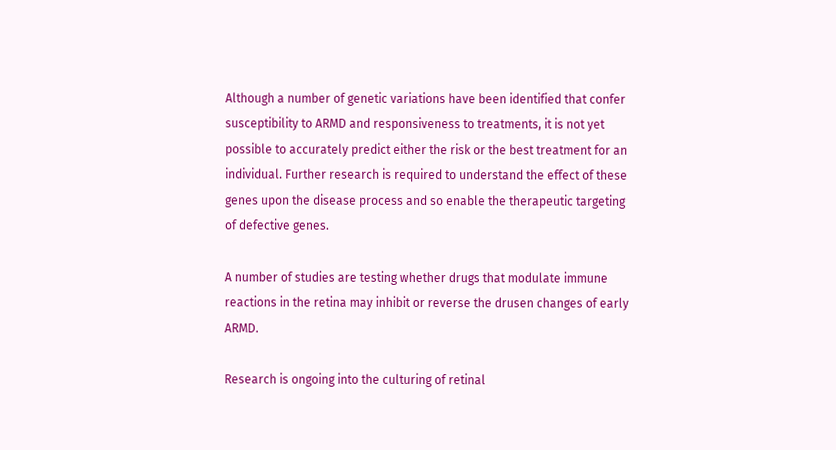Although a number of genetic variations have been identified that confer susceptibility to ARMD and responsiveness to treatments, it is not yet possible to accurately predict either the risk or the best treatment for an individual. Further research is required to understand the effect of these genes upon the disease process and so enable the therapeutic targeting of defective genes.

A number of studies are testing whether drugs that modulate immune reactions in the retina may inhibit or reverse the drusen changes of early ARMD.

Research is ongoing into the culturing of retinal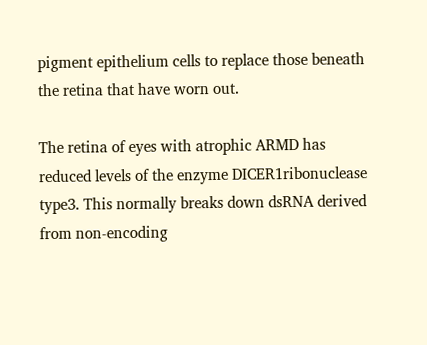pigment epithelium cells to replace those beneath the retina that have worn out.

The retina of eyes with atrophic ARMD has reduced levels of the enzyme DICER1ribonuclease type3. This normally breaks down dsRNA derived from non-encoding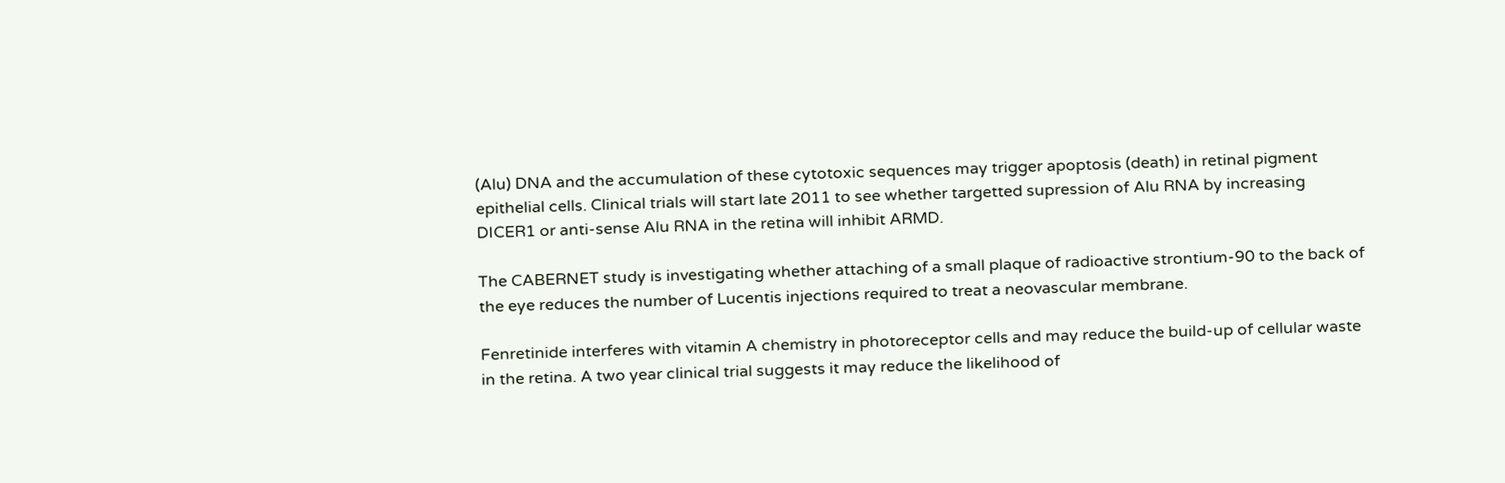(Alu) DNA and the accumulation of these cytotoxic sequences may trigger apoptosis (death) in retinal pigment epithelial cells. Clinical trials will start late 2011 to see whether targetted supression of Alu RNA by increasing DICER1 or anti-sense Alu RNA in the retina will inhibit ARMD.

The CABERNET study is investigating whether attaching of a small plaque of radioactive strontium-90 to the back of the eye reduces the number of Lucentis injections required to treat a neovascular membrane.

Fenretinide interferes with vitamin A chemistry in photoreceptor cells and may reduce the build-up of cellular waste in the retina. A two year clinical trial suggests it may reduce the likelihood of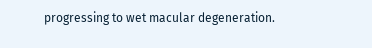progressing to wet macular degeneration.